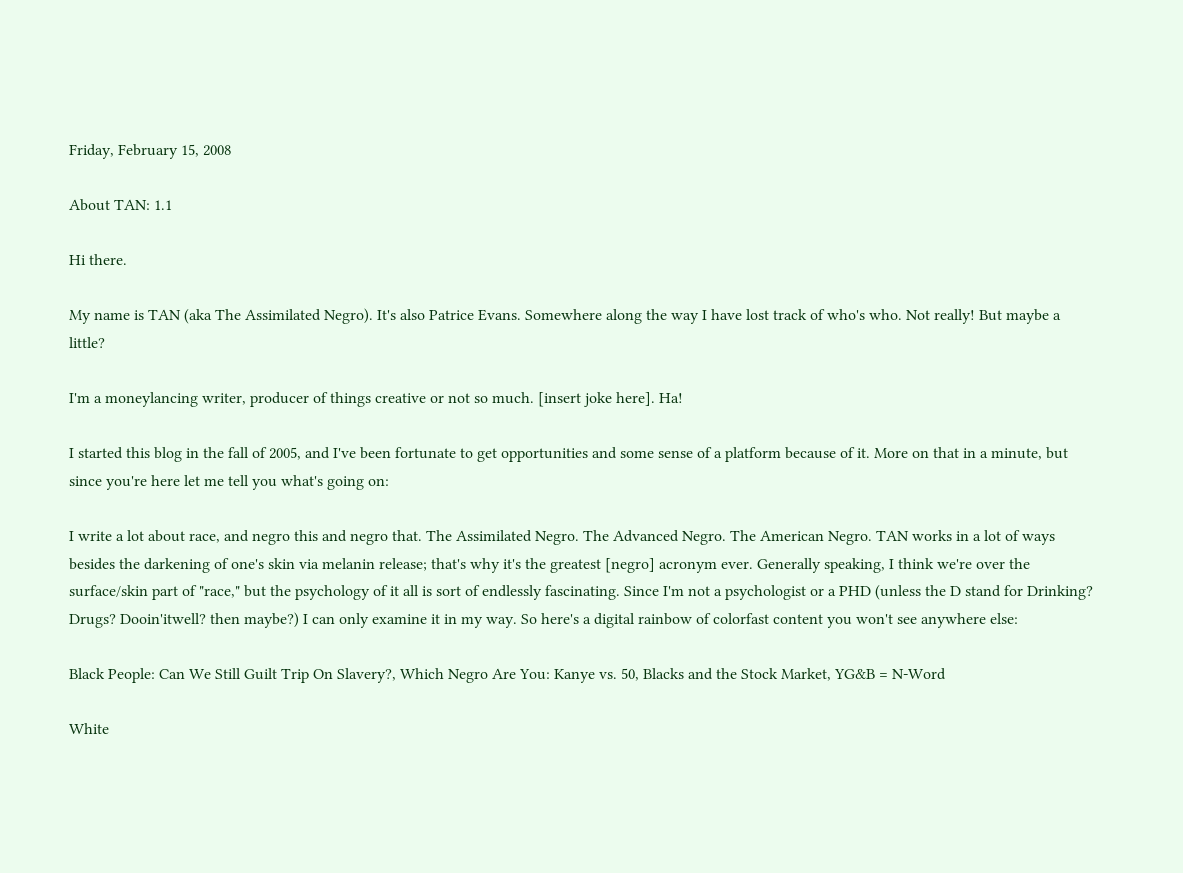Friday, February 15, 2008

About TAN: 1.1

Hi there.

My name is TAN (aka The Assimilated Negro). It's also Patrice Evans. Somewhere along the way I have lost track of who's who. Not really! But maybe a little?

I'm a moneylancing writer, producer of things creative or not so much. [insert joke here]. Ha!

I started this blog in the fall of 2005, and I've been fortunate to get opportunities and some sense of a platform because of it. More on that in a minute, but since you're here let me tell you what's going on:

I write a lot about race, and negro this and negro that. The Assimilated Negro. The Advanced Negro. The American Negro. TAN works in a lot of ways besides the darkening of one's skin via melanin release; that's why it's the greatest [negro] acronym ever. Generally speaking, I think we're over the surface/skin part of "race," but the psychology of it all is sort of endlessly fascinating. Since I'm not a psychologist or a PHD (unless the D stand for Drinking? Drugs? Dooin'itwell? then maybe?) I can only examine it in my way. So here's a digital rainbow of colorfast content you won't see anywhere else:

Black People: Can We Still Guilt Trip On Slavery?, Which Negro Are You: Kanye vs. 50, Blacks and the Stock Market, YG&B = N-Word

White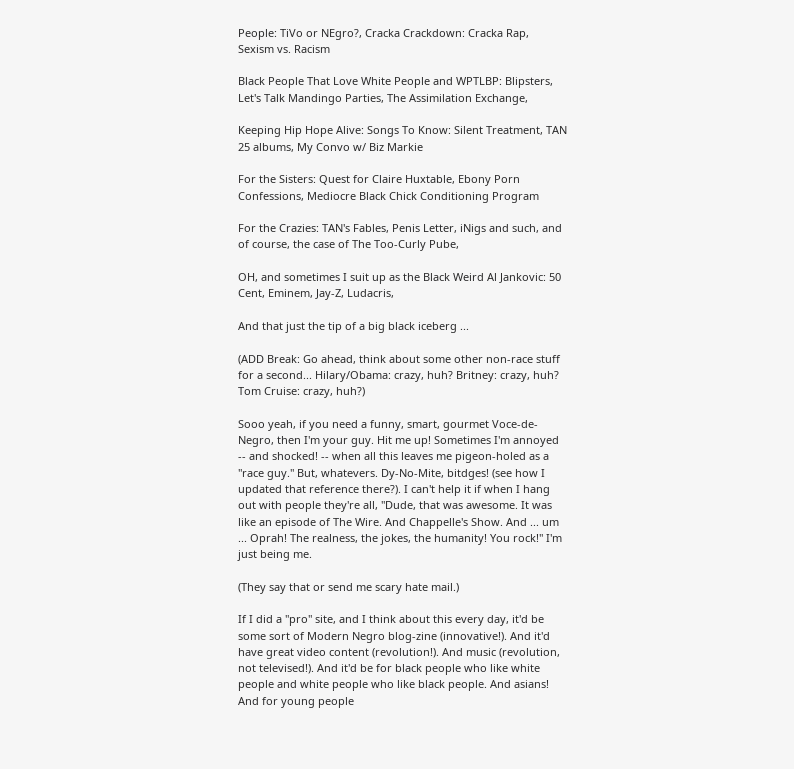People: TiVo or NEgro?, Cracka Crackdown: Cracka Rap, Sexism vs. Racism

Black People That Love White People and WPTLBP: Blipsters, Let's Talk Mandingo Parties, The Assimilation Exchange,

Keeping Hip Hope Alive: Songs To Know: Silent Treatment, TAN 25 albums, My Convo w/ Biz Markie

For the Sisters: Quest for Claire Huxtable, Ebony Porn Confessions, Mediocre Black Chick Conditioning Program

For the Crazies: TAN's Fables, Penis Letter, iNigs and such, and of course, the case of The Too-Curly Pube,

OH, and sometimes I suit up as the Black Weird Al Jankovic: 50 Cent, Eminem, Jay-Z, Ludacris,

And that just the tip of a big black iceberg ...

(ADD Break: Go ahead, think about some other non-race stuff for a second... Hilary/Obama: crazy, huh? Britney: crazy, huh? Tom Cruise: crazy, huh?)

Sooo yeah, if you need a funny, smart, gourmet Voce-de-Negro, then I'm your guy. Hit me up! Sometimes I'm annoyed -- and shocked! -- when all this leaves me pigeon-holed as a "race guy." But, whatevers. Dy-No-Mite, bitdges! (see how I updated that reference there?). I can't help it if when I hang out with people they're all, "Dude, that was awesome. It was like an episode of The Wire. And Chappelle's Show. And ... um ... Oprah! The realness, the jokes, the humanity! You rock!" I'm just being me.

(They say that or send me scary hate mail.)

If I did a "pro" site, and I think about this every day, it'd be some sort of Modern Negro blog-zine (innovative!). And it'd have great video content (revolution!). And music (revolution, not televised!). And it'd be for black people who like white people and white people who like black people. And asians! And for young people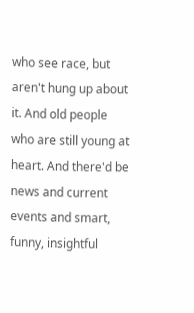who see race, but aren't hung up about it. And old people who are still young at heart. And there'd be news and current events and smart, funny, insightful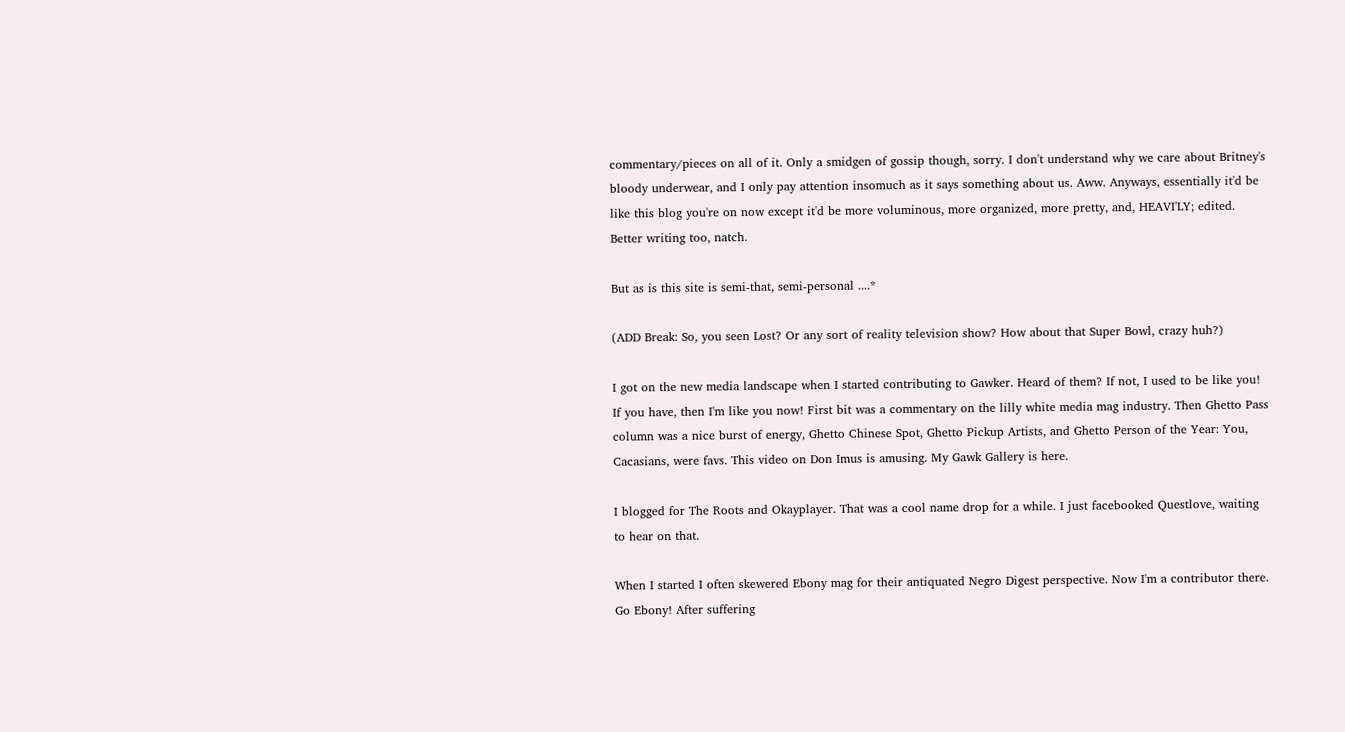commentary/pieces on all of it. Only a smidgen of gossip though, sorry. I don't understand why we care about Britney's bloody underwear, and I only pay attention insomuch as it says something about us. Aww. Anyways, essentially it'd be like this blog you're on now except it'd be more voluminous, more organized, more pretty, and, HEAVI'LY; edited. Better writing too, natch.

But as is this site is semi-that, semi-personal ....*

(ADD Break: So, you seen Lost? Or any sort of reality television show? How about that Super Bowl, crazy huh?)

I got on the new media landscape when I started contributing to Gawker. Heard of them? If not, I used to be like you! If you have, then I'm like you now! First bit was a commentary on the lilly white media mag industry. Then Ghetto Pass column was a nice burst of energy, Ghetto Chinese Spot, Ghetto Pickup Artists, and Ghetto Person of the Year: You, Cacasians, were favs. This video on Don Imus is amusing. My Gawk Gallery is here.

I blogged for The Roots and Okayplayer. That was a cool name drop for a while. I just facebooked Questlove, waiting to hear on that.

When I started I often skewered Ebony mag for their antiquated Negro Digest perspective. Now I'm a contributor there. Go Ebony! After suffering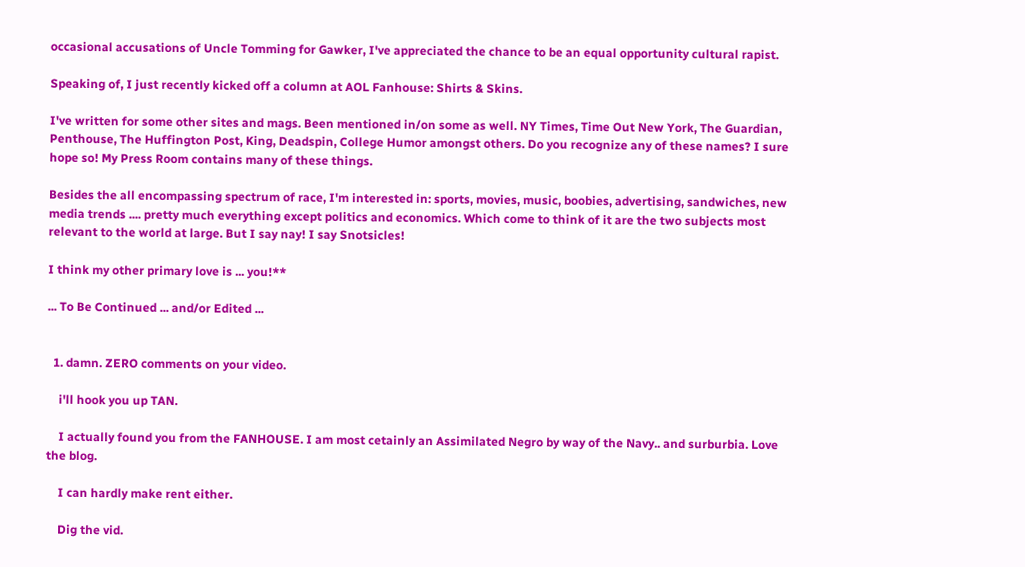occasional accusations of Uncle Tomming for Gawker, I've appreciated the chance to be an equal opportunity cultural rapist.

Speaking of, I just recently kicked off a column at AOL Fanhouse: Shirts & Skins.

I've written for some other sites and mags. Been mentioned in/on some as well. NY Times, Time Out New York, The Guardian, Penthouse, The Huffington Post, King, Deadspin, College Humor amongst others. Do you recognize any of these names? I sure hope so! My Press Room contains many of these things.

Besides the all encompassing spectrum of race, I'm interested in: sports, movies, music, boobies, advertising, sandwiches, new media trends .... pretty much everything except politics and economics. Which come to think of it are the two subjects most relevant to the world at large. But I say nay! I say Snotsicles!

I think my other primary love is ... you!**

... To Be Continued ... and/or Edited ...


  1. damn. ZERO comments on your video.

    i'll hook you up TAN.

    I actually found you from the FANHOUSE. I am most cetainly an Assimilated Negro by way of the Navy.. and surburbia. Love the blog.

    I can hardly make rent either.

    Dig the vid.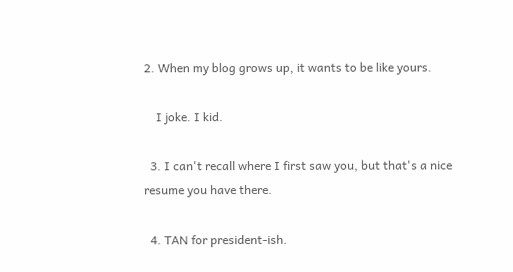2. When my blog grows up, it wants to be like yours.

    I joke. I kid.

  3. I can't recall where I first saw you, but that's a nice resume you have there.

  4. TAN for president-ish.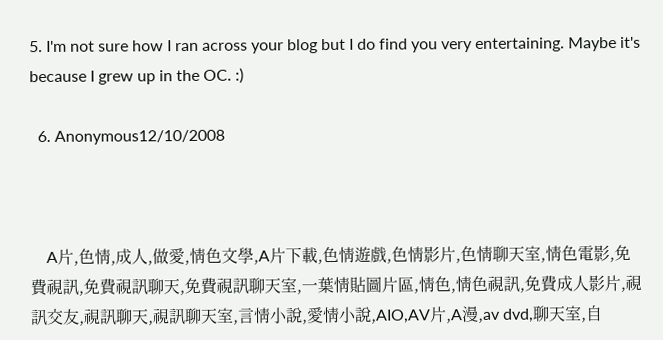5. I'm not sure how I ran across your blog but I do find you very entertaining. Maybe it's because I grew up in the OC. :)

  6. Anonymous12/10/2008



    A片,色情,成人,做愛,情色文學,A片下載,色情遊戲,色情影片,色情聊天室,情色電影,免費視訊,免費視訊聊天,免費視訊聊天室,一葉情貼圖片區,情色,情色視訊,免費成人影片,視訊交友,視訊聊天,視訊聊天室,言情小說,愛情小說,AIO,AV片,A漫,av dvd,聊天室,自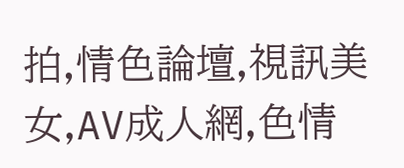拍,情色論壇,視訊美女,AV成人網,色情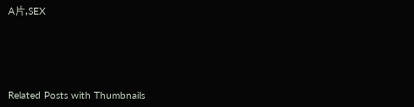A片,SEX






Related Posts with Thumbnails